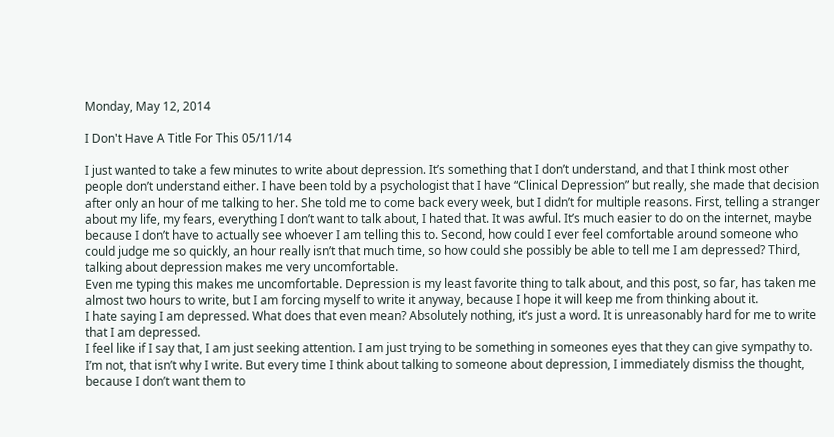Monday, May 12, 2014

I Don't Have A Title For This 05/11/14

I just wanted to take a few minutes to write about depression. It’s something that I don’t understand, and that I think most other people don’t understand either. I have been told by a psychologist that I have “Clinical Depression” but really, she made that decision after only an hour of me talking to her. She told me to come back every week, but I didn’t for multiple reasons. First, telling a stranger about my life, my fears, everything I don’t want to talk about, I hated that. It was awful. It’s much easier to do on the internet, maybe because I don’t have to actually see whoever I am telling this to. Second, how could I ever feel comfortable around someone who could judge me so quickly, an hour really isn’t that much time, so how could she possibly be able to tell me I am depressed? Third, talking about depression makes me very uncomfortable.
Even me typing this makes me uncomfortable. Depression is my least favorite thing to talk about, and this post, so far, has taken me almost two hours to write, but I am forcing myself to write it anyway, because I hope it will keep me from thinking about it.
I hate saying I am depressed. What does that even mean? Absolutely nothing, it’s just a word. It is unreasonably hard for me to write that I am depressed.
I feel like if I say that, I am just seeking attention. I am just trying to be something in someones eyes that they can give sympathy to. I’m not, that isn’t why I write. But every time I think about talking to someone about depression, I immediately dismiss the thought, because I don’t want them to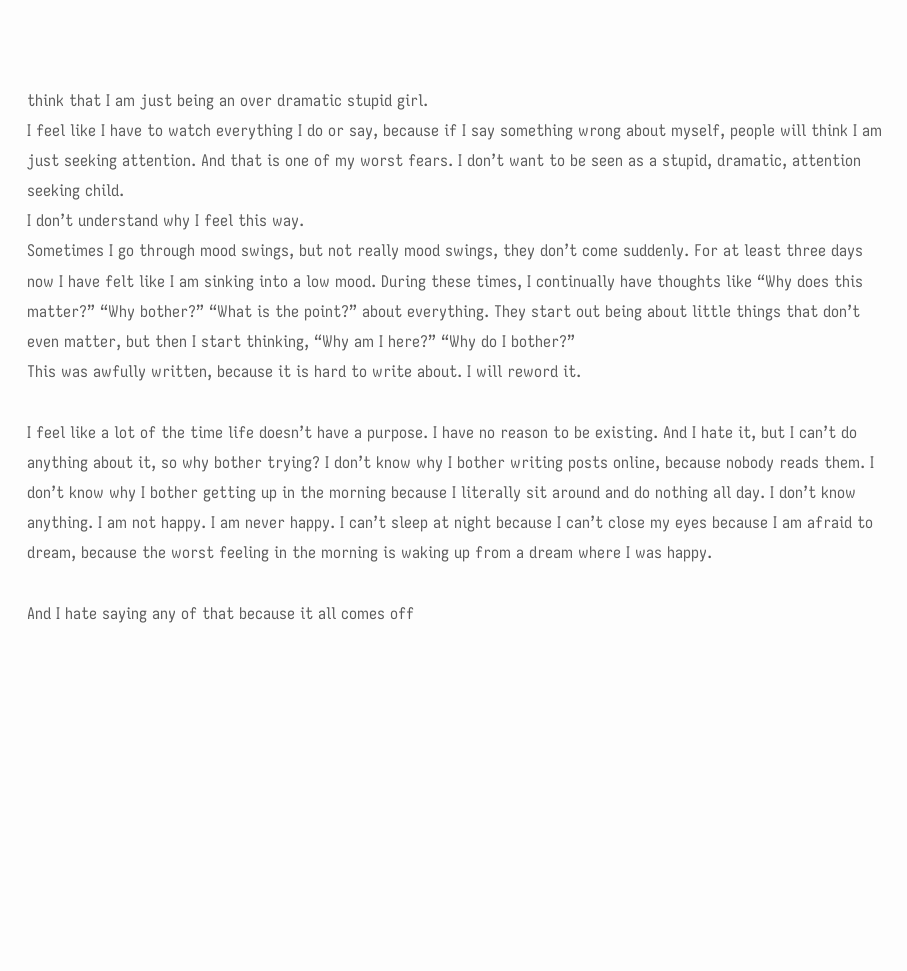think that I am just being an over dramatic stupid girl.
I feel like I have to watch everything I do or say, because if I say something wrong about myself, people will think I am just seeking attention. And that is one of my worst fears. I don’t want to be seen as a stupid, dramatic, attention seeking child.
I don’t understand why I feel this way.
Sometimes I go through mood swings, but not really mood swings, they don’t come suddenly. For at least three days now I have felt like I am sinking into a low mood. During these times, I continually have thoughts like “Why does this matter?” “Why bother?” “What is the point?” about everything. They start out being about little things that don’t even matter, but then I start thinking, “Why am I here?” “Why do I bother?”
This was awfully written, because it is hard to write about. I will reword it.

I feel like a lot of the time life doesn’t have a purpose. I have no reason to be existing. And I hate it, but I can’t do anything about it, so why bother trying? I don’t know why I bother writing posts online, because nobody reads them. I don’t know why I bother getting up in the morning because I literally sit around and do nothing all day. I don’t know anything. I am not happy. I am never happy. I can’t sleep at night because I can’t close my eyes because I am afraid to dream, because the worst feeling in the morning is waking up from a dream where I was happy.

And I hate saying any of that because it all comes off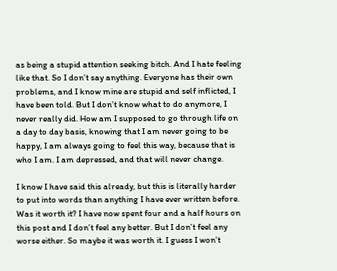as being a stupid attention seeking bitch. And I hate feeling like that. So I don’t say anything. Everyone has their own problems, and I know mine are stupid and self inflicted, I have been told. But I don’t know what to do anymore, I never really did. How am I supposed to go through life on a day to day basis, knowing that I am never going to be happy, I am always going to feel this way, because that is who I am. I am depressed, and that will never change.

I know I have said this already, but this is literally harder to put into words than anything I have ever written before. Was it worth it? I have now spent four and a half hours on this post and I don’t feel any better. But I don’t feel any worse either. So maybe it was worth it. I guess I won’t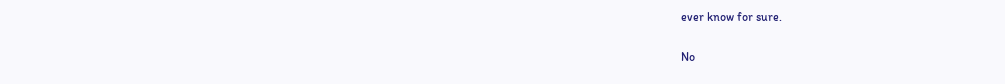ever know for sure.

No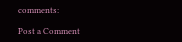comments:

Post a Comment